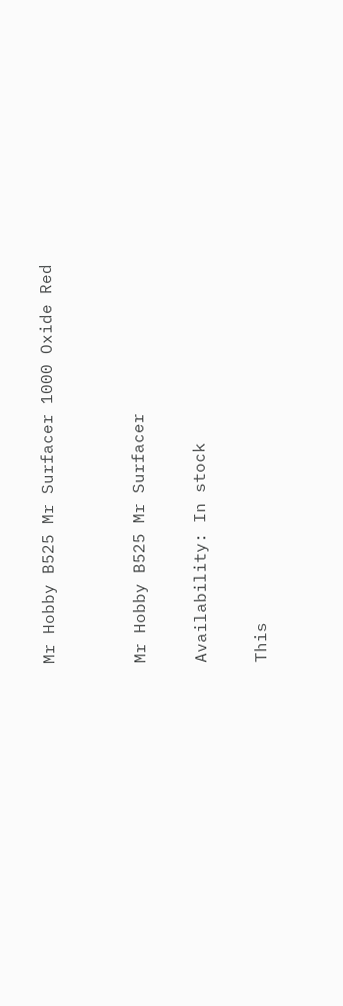Mr Hobby B525 Mr Surfacer 1000 Oxide Red


Mr Hobby B525 Mr Surfacer

Availability: In stock

This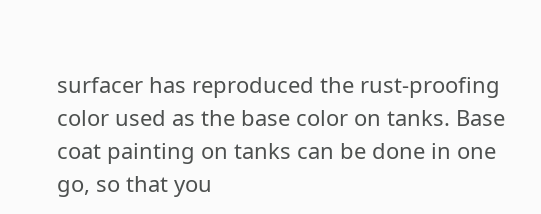surfacer has reproduced the rust-proofing color used as the base color on tanks. Base coat painting on tanks can be done in one go, so that you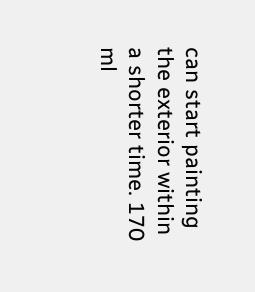can start painting the exterior within a shorter time. 170 ml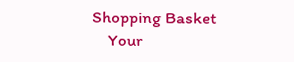Shopping Basket
    Your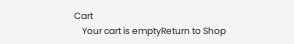Cart
    Your cart is emptyReturn to Shop